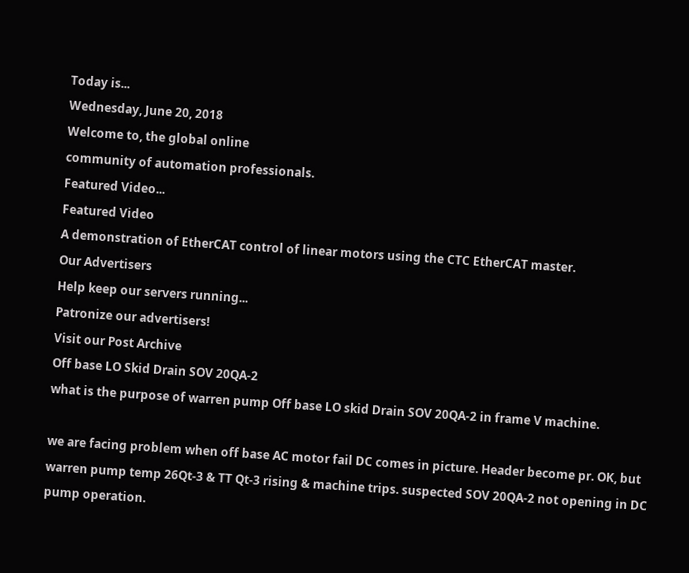Today is...
Wednesday, June 20, 2018
Welcome to, the global online
community of automation professionals.
Featured Video...
Featured Video
A demonstration of EtherCAT control of linear motors using the CTC EtherCAT master.
Our Advertisers
Help keep our servers running...
Patronize our advertisers!
Visit our Post Archive
Off base LO Skid Drain SOV 20QA-2
what is the purpose of warren pump Off base LO skid Drain SOV 20QA-2 in frame V machine.

we are facing problem when off base AC motor fail DC comes in picture. Header become pr. OK, but warren pump temp 26Qt-3 & TT Qt-3 rising & machine trips. suspected SOV 20QA-2 not opening in DC pump operation.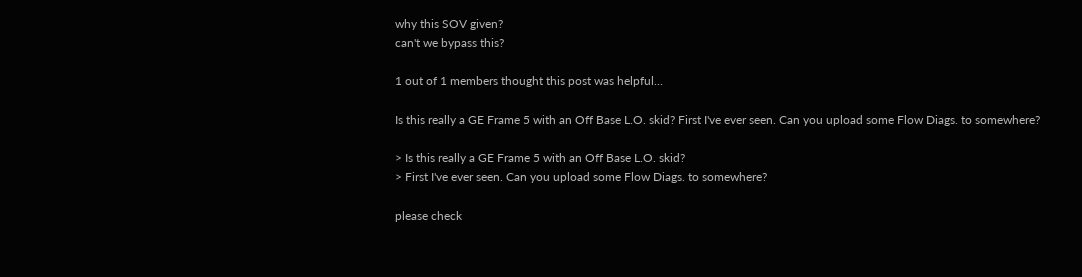why this SOV given?
can't we bypass this?

1 out of 1 members thought this post was helpful...

Is this really a GE Frame 5 with an Off Base L.O. skid? First I've ever seen. Can you upload some Flow Diags. to somewhere?

> Is this really a GE Frame 5 with an Off Base L.O. skid?
> First I've ever seen. Can you upload some Flow Diags. to somewhere?

please check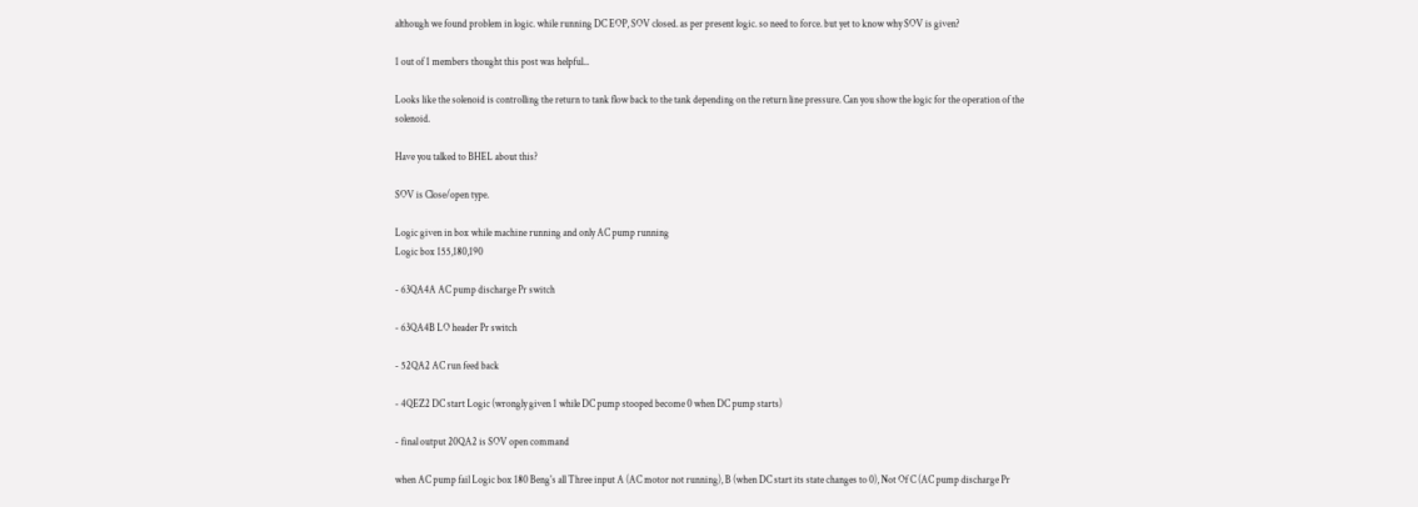although we found problem in logic. while running DC EOP, SOV closed. as per present logic. so need to force. but yet to know why SOV is given?

1 out of 1 members thought this post was helpful...

Looks like the solenoid is controlling the return to tank flow back to the tank depending on the return line pressure. Can you show the logic for the operation of the solenoid.

Have you talked to BHEL about this?

SOV is Close/open type.

Logic given in box while machine running and only AC pump running
Logic box 155,180,190

- 63QA4A AC pump discharge Pr switch

- 63QA4B LO header Pr switch

- 52QA2 AC run feed back

- 4QEZ2 DC start Logic (wrongly given 1 while DC pump stooped become 0 when DC pump starts)

- final output 20QA2 is SOV open command

when AC pump fail Logic box 180 Beng's all Three input A (AC motor not running), B (when DC start its state changes to 0), Not Of C (AC pump discharge Pr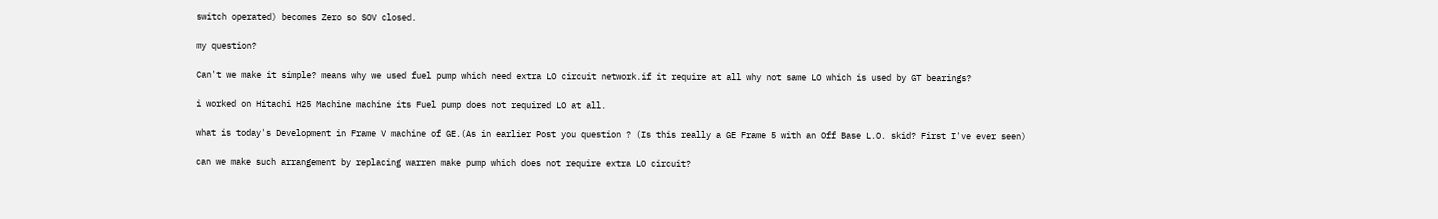switch operated) becomes Zero so SOV closed.

my question?

Can't we make it simple? means why we used fuel pump which need extra LO circuit network.if it require at all why not same LO which is used by GT bearings?

i worked on Hitachi H25 Machine machine its Fuel pump does not required LO at all.

what is today's Development in Frame V machine of GE.(As in earlier Post you question ? (Is this really a GE Frame 5 with an Off Base L.O. skid? First I've ever seen)

can we make such arrangement by replacing warren make pump which does not require extra LO circuit?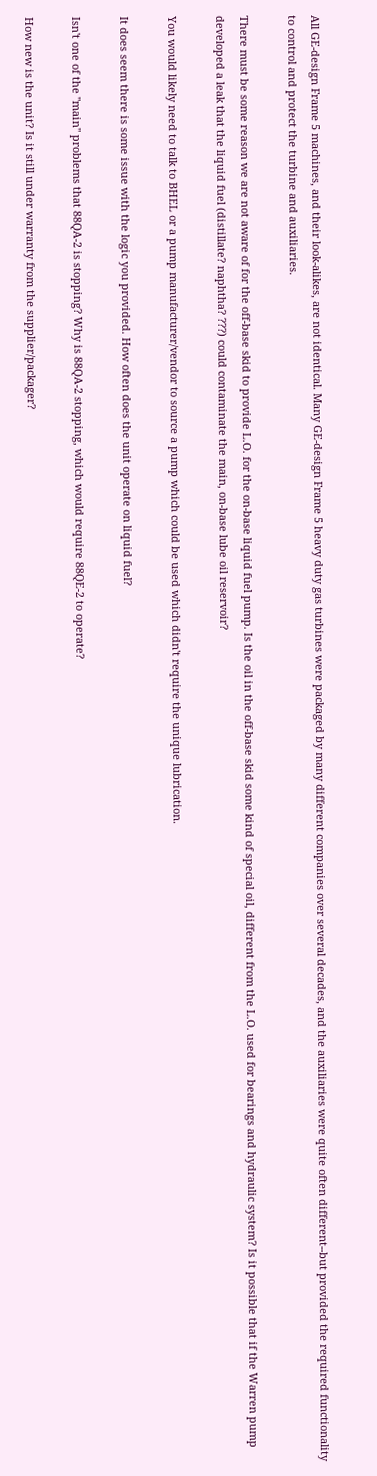All GE-design Frame 5 machines, and their look-alikes, are not identical. Many GE-design Frame 5 heavy duty gas turbines were packaged by many different companies over several decades, and the auxiliaries were quite often different--but provided the required functionality to control and protect the turbine and auxiliaries.

There must be some reason we are not aware of for the off-base skid to provide L.O. for the on-base liquid fuel pump. Is the oil in the off-base skid some kind of special oil, different from the L.O. used for bearings and hydraulic system? Is it possible that if the Warren pump developed a leak that the liquid fuel (distillate? naphtha? ???) could contaminate the main, on-base lube oil reservoir?

You would likely need to talk to BHEL or a pump manufacturer/vendor to source a pump which could be used which didn't require the unique lubrication.

It does seem there is some issue with the logic you provided. How often does the unit operate on liquid fuel?

Isn't one of the "main" problems that 88QA-2 is stopping? Why is 88QA-2 stopping, which would require 88QE-2 to operate?

How new is the unit? Is it still under warranty from the supplier/packager?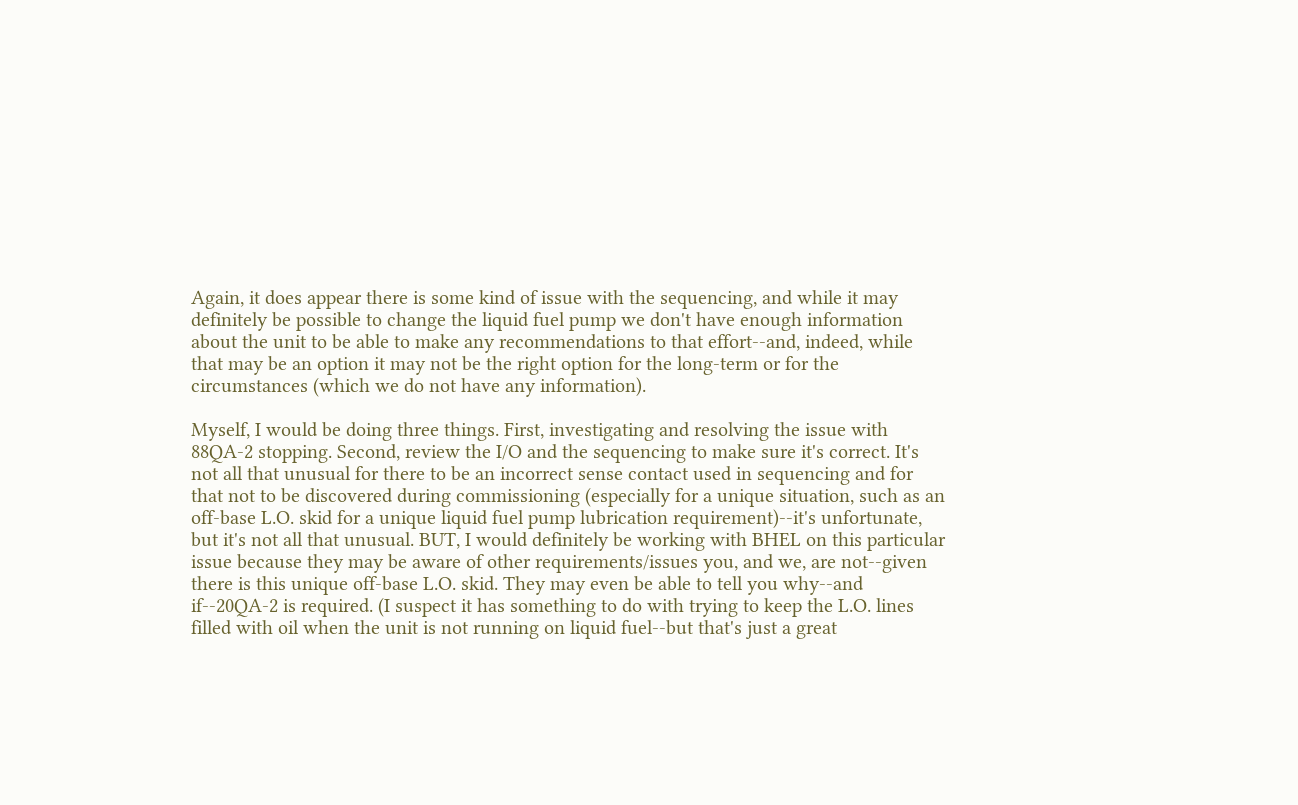Again, it does appear there is some kind of issue with the sequencing, and while it may definitely be possible to change the liquid fuel pump we don't have enough information about the unit to be able to make any recommendations to that effort--and, indeed, while that may be an option it may not be the right option for the long-term or for the circumstances (which we do not have any information).

Myself, I would be doing three things. First, investigating and resolving the issue with 88QA-2 stopping. Second, review the I/O and the sequencing to make sure it's correct. It's not all that unusual for there to be an incorrect sense contact used in sequencing and for that not to be discovered during commissioning (especially for a unique situation, such as an off-base L.O. skid for a unique liquid fuel pump lubrication requirement)--it's unfortunate, but it's not all that unusual. BUT, I would definitely be working with BHEL on this particular issue because they may be aware of other requirements/issues you, and we, are not--given there is this unique off-base L.O. skid. They may even be able to tell you why--and if--20QA-2 is required. (I suspect it has something to do with trying to keep the L.O. lines filled with oil when the unit is not running on liquid fuel--but that's just a great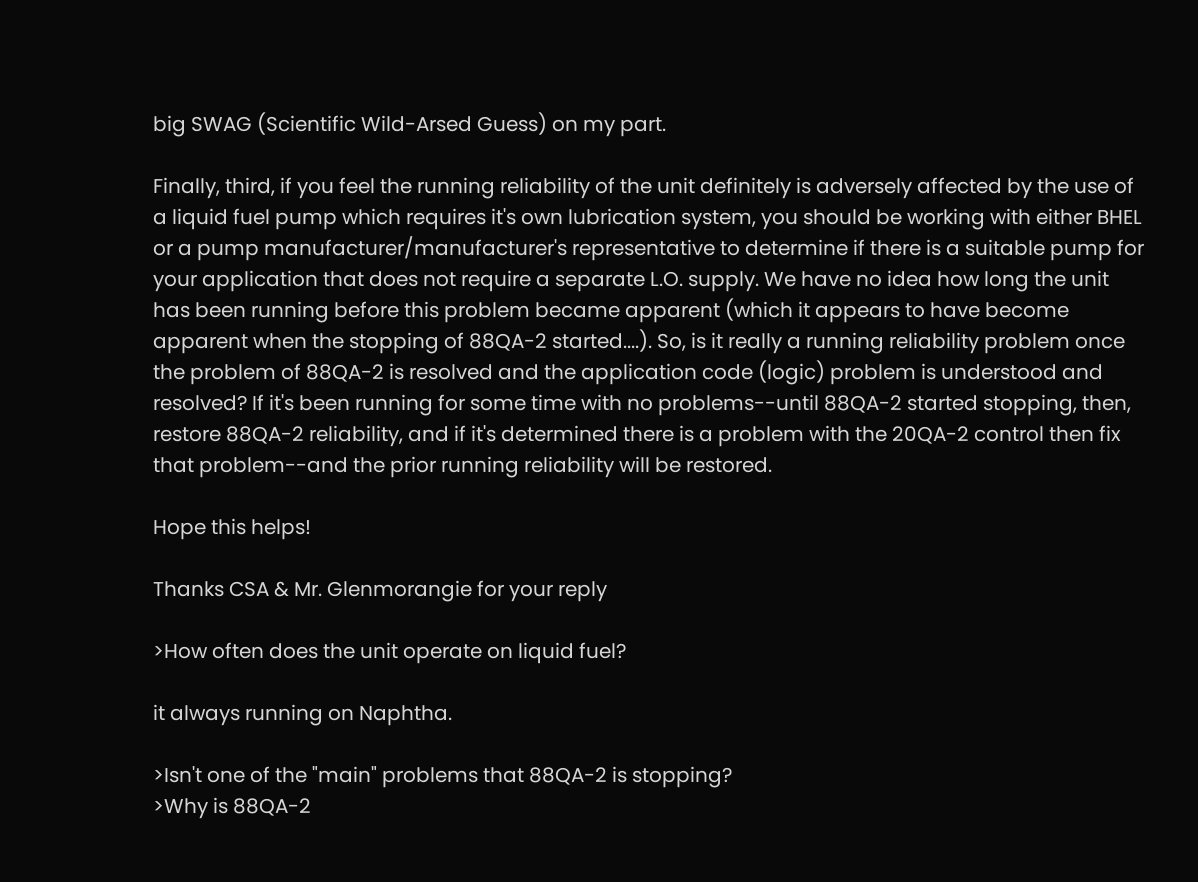big SWAG (Scientific Wild-Arsed Guess) on my part.

Finally, third, if you feel the running reliability of the unit definitely is adversely affected by the use of a liquid fuel pump which requires it's own lubrication system, you should be working with either BHEL or a pump manufacturer/manufacturer's representative to determine if there is a suitable pump for your application that does not require a separate L.O. supply. We have no idea how long the unit has been running before this problem became apparent (which it appears to have become apparent when the stopping of 88QA-2 started....). So, is it really a running reliability problem once the problem of 88QA-2 is resolved and the application code (logic) problem is understood and resolved? If it's been running for some time with no problems--until 88QA-2 started stopping, then, restore 88QA-2 reliability, and if it's determined there is a problem with the 20QA-2 control then fix that problem--and the prior running reliability will be restored.

Hope this helps!

Thanks CSA & Mr. Glenmorangie for your reply

>How often does the unit operate on liquid fuel?

it always running on Naphtha.

>Isn't one of the "main" problems that 88QA-2 is stopping?
>Why is 88QA-2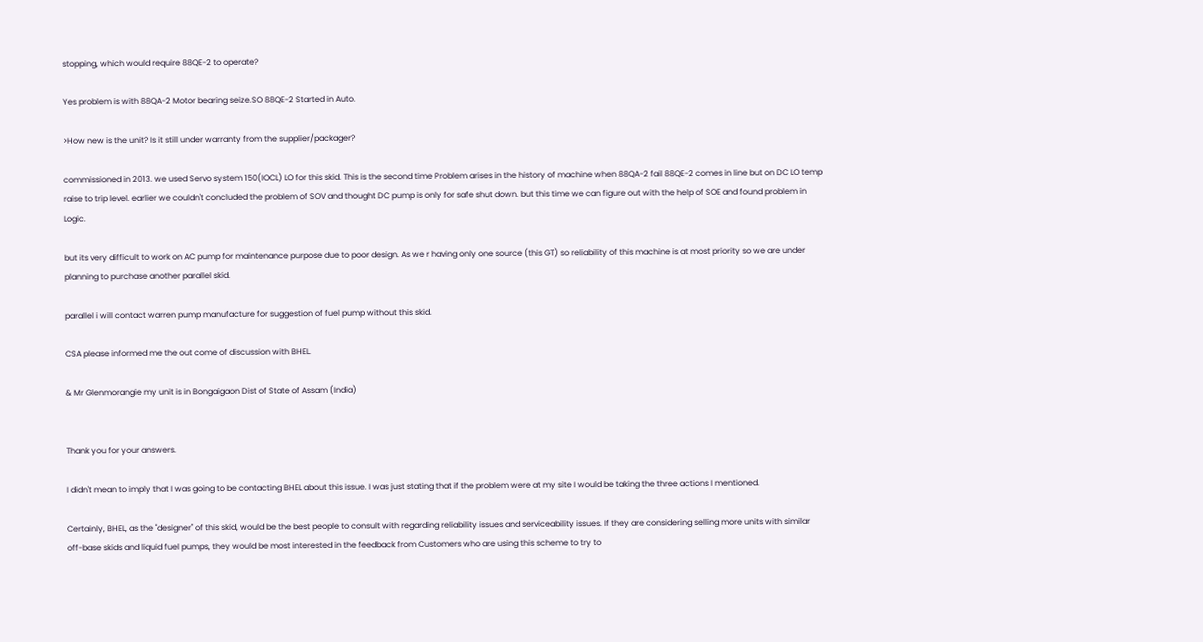stopping, which would require 88QE-2 to operate?

Yes problem is with 88QA-2 Motor bearing seize.SO 88QE-2 Started in Auto.

>How new is the unit? Is it still under warranty from the supplier/packager?

commissioned in 2013. we used Servo system 150(IOCL) LO for this skid. This is the second time Problem arises in the history of machine when 88QA-2 fail 88QE-2 comes in line but on DC LO temp raise to trip level. earlier we couldn't concluded the problem of SOV and thought DC pump is only for safe shut down. but this time we can figure out with the help of SOE and found problem in Logic.

but its very difficult to work on AC pump for maintenance purpose due to poor design. As we r having only one source (this GT) so reliability of this machine is at most priority so we are under planning to purchase another parallel skid.

parallel i will contact warren pump manufacture for suggestion of fuel pump without this skid.

CSA please informed me the out come of discussion with BHEL.

& Mr Glenmorangie my unit is in Bongaigaon Dist of State of Assam (India)


Thank you for your answers.

I didn't mean to imply that I was going to be contacting BHEL about this issue. I was just stating that if the problem were at my site I would be taking the three actions I mentioned.

Certainly, BHEL, as the "designer" of this skid, would be the best people to consult with regarding reliability issues and serviceability issues. If they are considering selling more units with similar off-base skids and liquid fuel pumps, they would be most interested in the feedback from Customers who are using this scheme to try to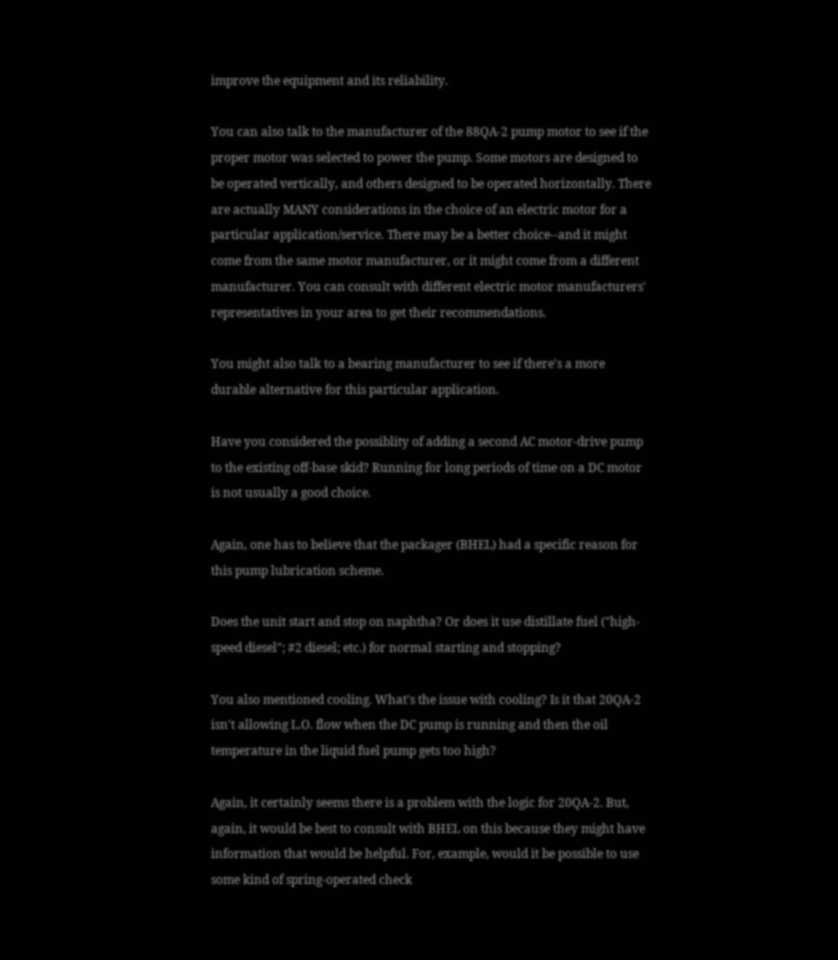improve the equipment and its reliability.

You can also talk to the manufacturer of the 88QA-2 pump motor to see if the proper motor was selected to power the pump. Some motors are designed to be operated vertically, and others designed to be operated horizontally. There are actually MANY considerations in the choice of an electric motor for a particular application/service. There may be a better choice--and it might come from the same motor manufacturer, or it might come from a different manufacturer. You can consult with different electric motor manufacturers' representatives in your area to get their recommendations.

You might also talk to a bearing manufacturer to see if there's a more durable alternative for this particular application.

Have you considered the possiblity of adding a second AC motor-drive pump to the existing off-base skid? Running for long periods of time on a DC motor is not usually a good choice.

Again, one has to believe that the packager (BHEL) had a specific reason for this pump lubrication scheme.

Does the unit start and stop on naphtha? Or does it use distillate fuel ("high-speed diesel"; #2 diesel; etc.) for normal starting and stopping?

You also mentioned cooling. What's the issue with cooling? Is it that 20QA-2 isn't allowing L.O. flow when the DC pump is running and then the oil temperature in the liquid fuel pump gets too high?

Again, it certainly seems there is a problem with the logic for 20QA-2. But, again, it would be best to consult with BHEL on this because they might have information that would be helpful. For, example, would it be possible to use some kind of spring-operated check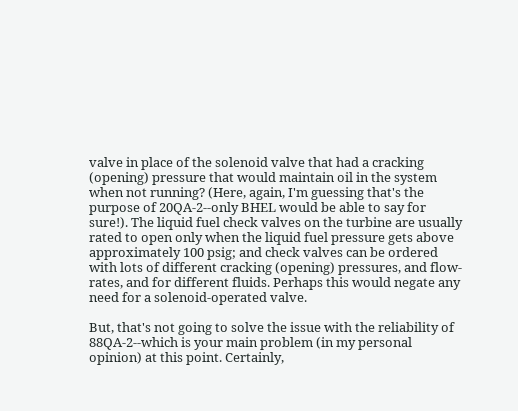valve in place of the solenoid valve that had a cracking (opening) pressure that would maintain oil in the system when not running? (Here, again, I'm guessing that's the purpose of 20QA-2--only BHEL would be able to say for sure!). The liquid fuel check valves on the turbine are usually rated to open only when the liquid fuel pressure gets above approximately 100 psig; and check valves can be ordered with lots of different cracking (opening) pressures, and flow-rates, and for different fluids. Perhaps this would negate any need for a solenoid-operated valve.

But, that's not going to solve the issue with the reliability of 88QA-2--which is your main problem (in my personal opinion) at this point. Certainly,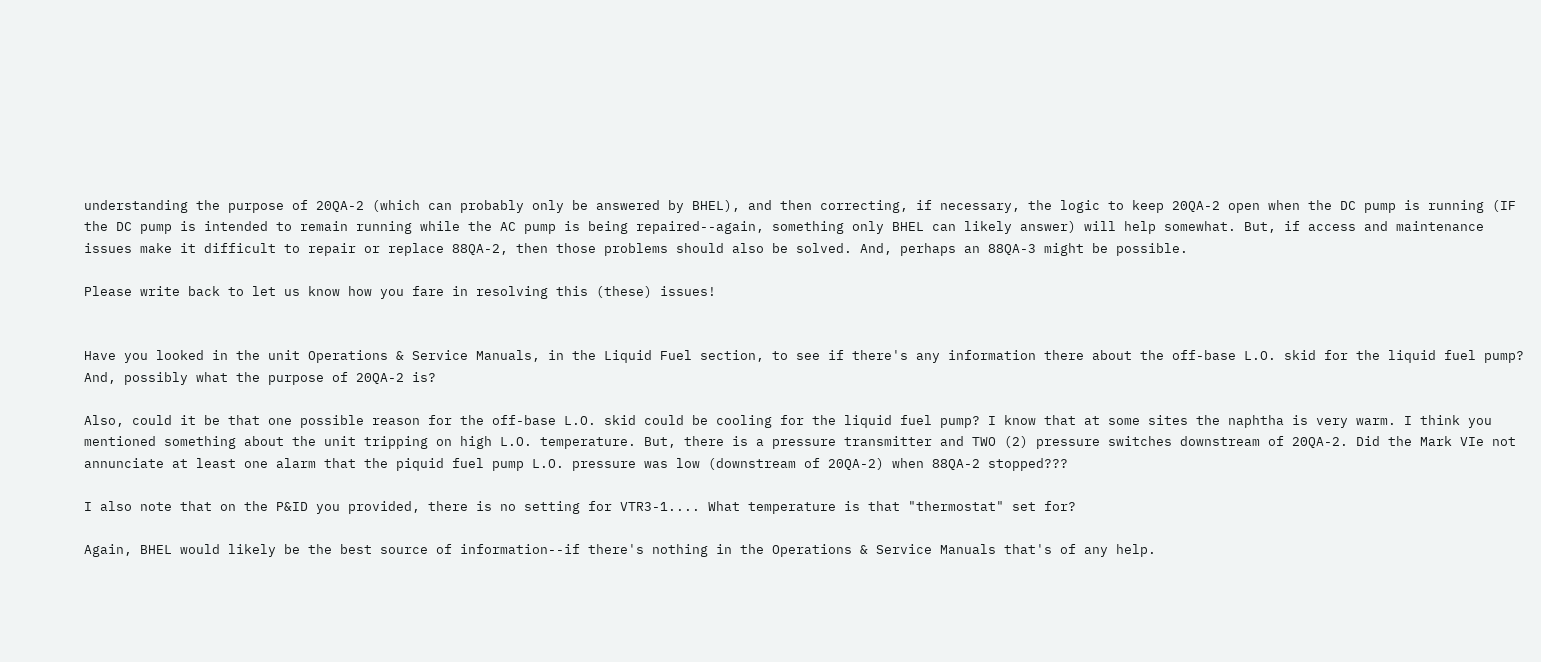understanding the purpose of 20QA-2 (which can probably only be answered by BHEL), and then correcting, if necessary, the logic to keep 20QA-2 open when the DC pump is running (IF the DC pump is intended to remain running while the AC pump is being repaired--again, something only BHEL can likely answer) will help somewhat. But, if access and maintenance issues make it difficult to repair or replace 88QA-2, then those problems should also be solved. And, perhaps an 88QA-3 might be possible.

Please write back to let us know how you fare in resolving this (these) issues!


Have you looked in the unit Operations & Service Manuals, in the Liquid Fuel section, to see if there's any information there about the off-base L.O. skid for the liquid fuel pump? And, possibly what the purpose of 20QA-2 is?

Also, could it be that one possible reason for the off-base L.O. skid could be cooling for the liquid fuel pump? I know that at some sites the naphtha is very warm. I think you mentioned something about the unit tripping on high L.O. temperature. But, there is a pressure transmitter and TWO (2) pressure switches downstream of 20QA-2. Did the Mark VIe not annunciate at least one alarm that the piquid fuel pump L.O. pressure was low (downstream of 20QA-2) when 88QA-2 stopped???

I also note that on the P&ID you provided, there is no setting for VTR3-1.... What temperature is that "thermostat" set for?

Again, BHEL would likely be the best source of information--if there's nothing in the Operations & Service Manuals that's of any help.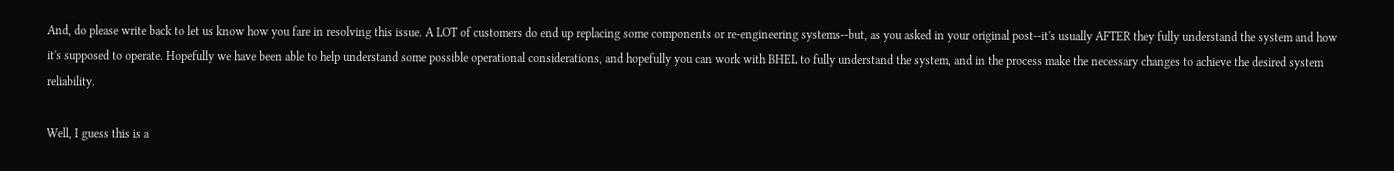And, do please write back to let us know how you fare in resolving this issue. A LOT of customers do end up replacing some components or re-engineering systems--but, as you asked in your original post--it's usually AFTER they fully understand the system and how it's supposed to operate. Hopefully we have been able to help understand some possible operational considerations, and hopefully you can work with BHEL to fully understand the system, and in the process make the necessary changes to achieve the desired system reliability.

Well, I guess this is a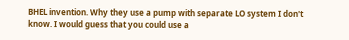BHEL invention. Why they use a pump with separate LO system I don't know. I would guess that you could use a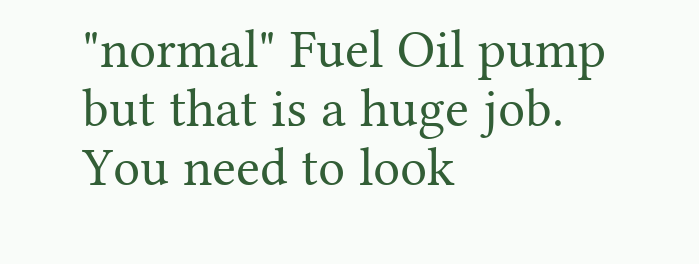"normal" Fuel Oil pump but that is a huge job. You need to look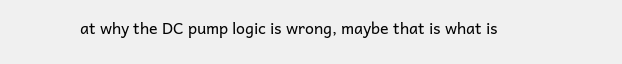at why the DC pump logic is wrong, maybe that is what is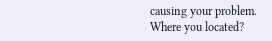causing your problem.
Where you located?